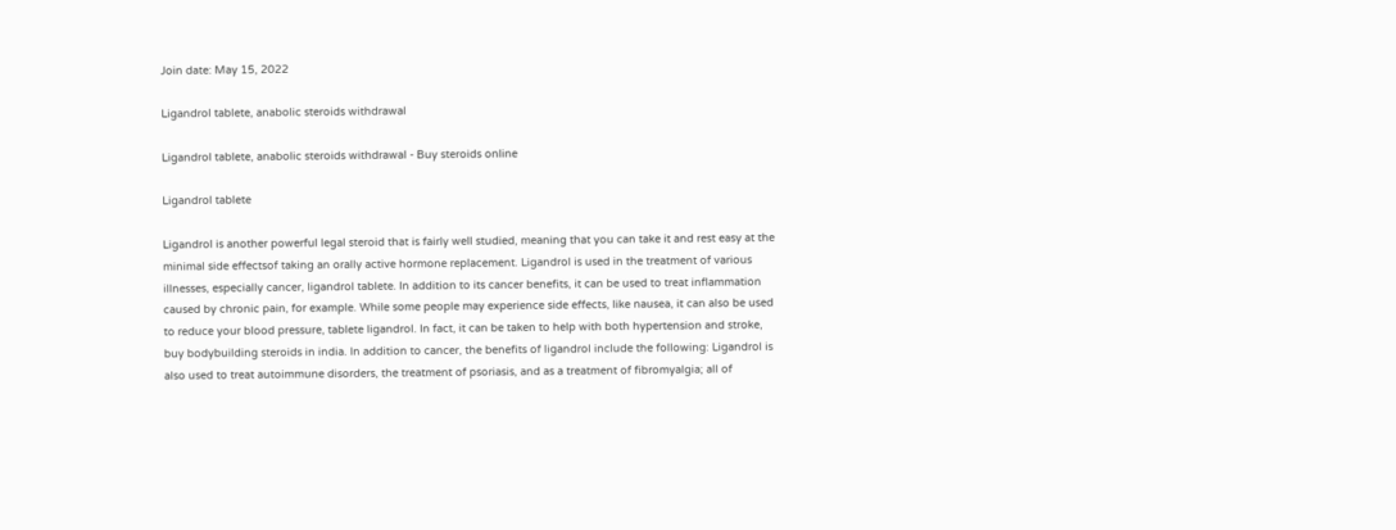Join date: May 15, 2022

Ligandrol tablete, anabolic steroids withdrawal

Ligandrol tablete, anabolic steroids withdrawal - Buy steroids online

Ligandrol tablete

Ligandrol is another powerful legal steroid that is fairly well studied, meaning that you can take it and rest easy at the minimal side effectsof taking an orally active hormone replacement. Ligandrol is used in the treatment of various illnesses, especially cancer, ligandrol tablete. In addition to its cancer benefits, it can be used to treat inflammation caused by chronic pain, for example. While some people may experience side effects, like nausea, it can also be used to reduce your blood pressure, tablete ligandrol. In fact, it can be taken to help with both hypertension and stroke, buy bodybuilding steroids in india. In addition to cancer, the benefits of ligandrol include the following: Ligandrol is also used to treat autoimmune disorders, the treatment of psoriasis, and as a treatment of fibromyalgia; all of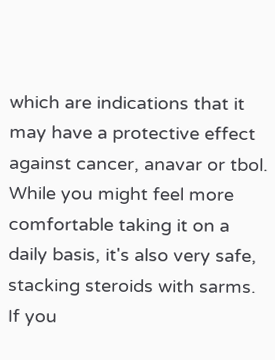which are indications that it may have a protective effect against cancer, anavar or tbol. While you might feel more comfortable taking it on a daily basis, it's also very safe, stacking steroids with sarms. If you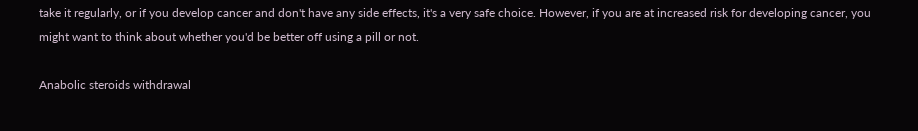take it regularly, or if you develop cancer and don't have any side effects, it's a very safe choice. However, if you are at increased risk for developing cancer, you might want to think about whether you'd be better off using a pill or not.

Anabolic steroids withdrawal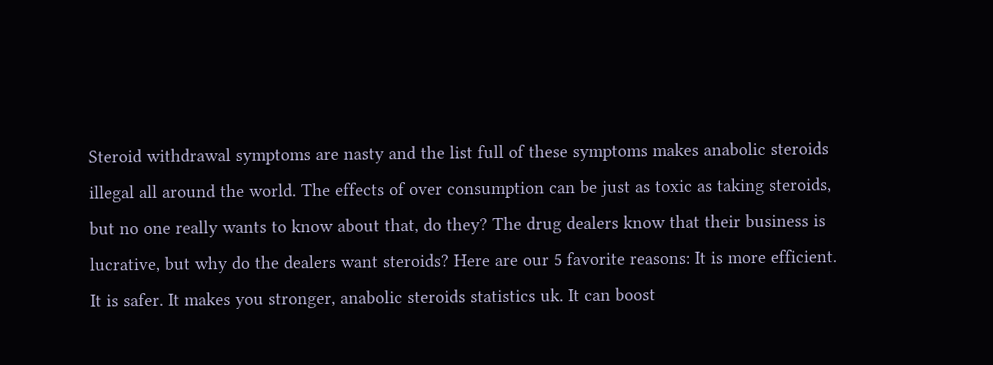Steroid withdrawal symptoms are nasty and the list full of these symptoms makes anabolic steroids illegal all around the world. The effects of over consumption can be just as toxic as taking steroids, but no one really wants to know about that, do they? The drug dealers know that their business is lucrative, but why do the dealers want steroids? Here are our 5 favorite reasons: It is more efficient. It is safer. It makes you stronger, anabolic steroids statistics uk. It can boost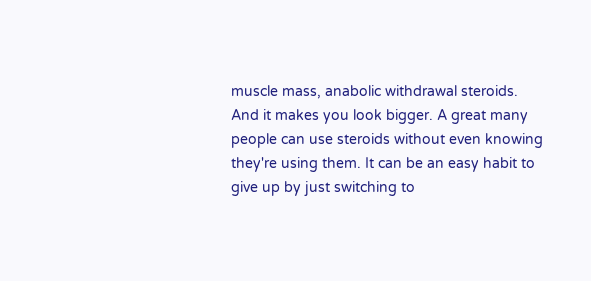muscle mass, anabolic withdrawal steroids. And it makes you look bigger. A great many people can use steroids without even knowing they're using them. It can be an easy habit to give up by just switching to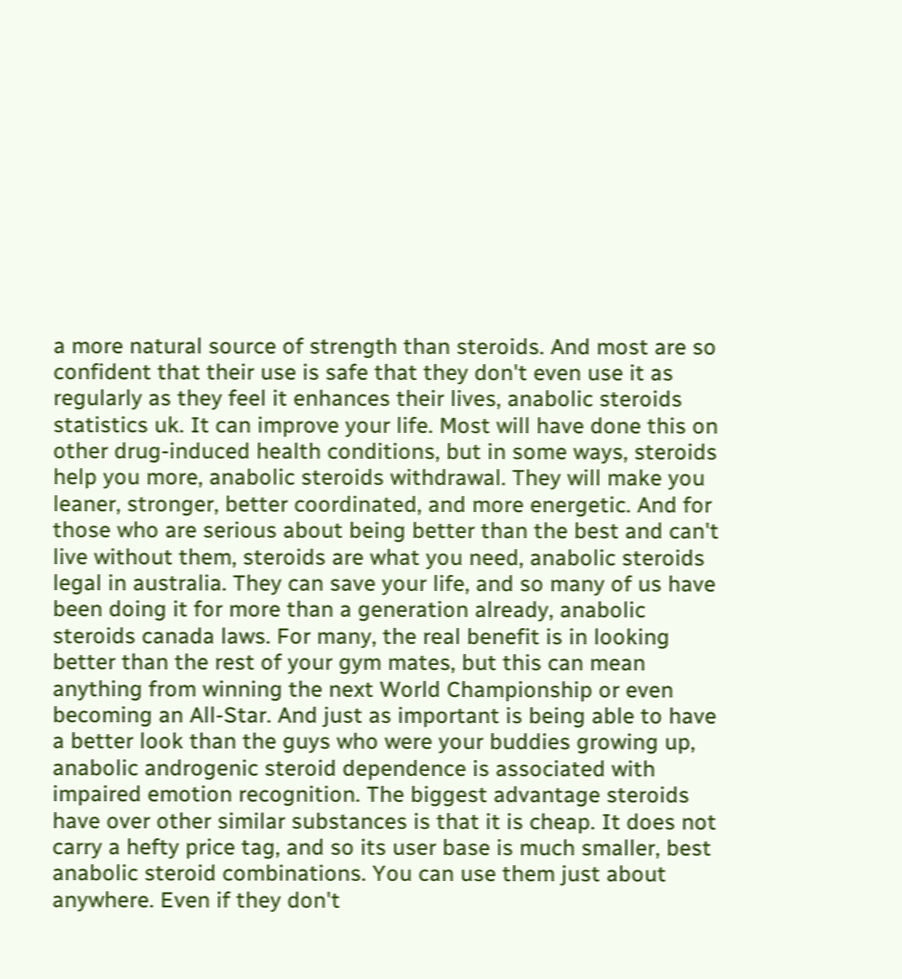a more natural source of strength than steroids. And most are so confident that their use is safe that they don't even use it as regularly as they feel it enhances their lives, anabolic steroids statistics uk. It can improve your life. Most will have done this on other drug-induced health conditions, but in some ways, steroids help you more, anabolic steroids withdrawal. They will make you leaner, stronger, better coordinated, and more energetic. And for those who are serious about being better than the best and can't live without them, steroids are what you need, anabolic steroids legal in australia. They can save your life, and so many of us have been doing it for more than a generation already, anabolic steroids canada laws. For many, the real benefit is in looking better than the rest of your gym mates, but this can mean anything from winning the next World Championship or even becoming an All-Star. And just as important is being able to have a better look than the guys who were your buddies growing up, anabolic androgenic steroid dependence is associated with impaired emotion recognition. The biggest advantage steroids have over other similar substances is that it is cheap. It does not carry a hefty price tag, and so its user base is much smaller, best anabolic steroid combinations. You can use them just about anywhere. Even if they don't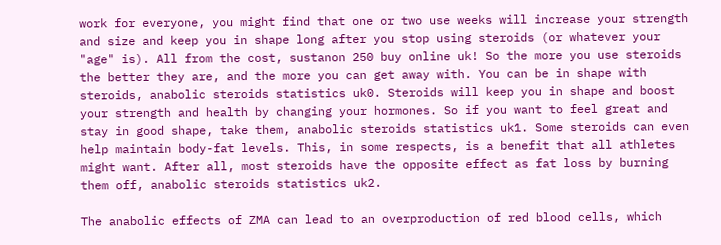work for everyone, you might find that one or two use weeks will increase your strength and size and keep you in shape long after you stop using steroids (or whatever your "age" is). All from the cost, sustanon 250 buy online uk! So the more you use steroids the better they are, and the more you can get away with. You can be in shape with steroids, anabolic steroids statistics uk0. Steroids will keep you in shape and boost your strength and health by changing your hormones. So if you want to feel great and stay in good shape, take them, anabolic steroids statistics uk1. Some steroids can even help maintain body-fat levels. This, in some respects, is a benefit that all athletes might want. After all, most steroids have the opposite effect as fat loss by burning them off, anabolic steroids statistics uk2.

The anabolic effects of ZMA can lead to an overproduction of red blood cells, which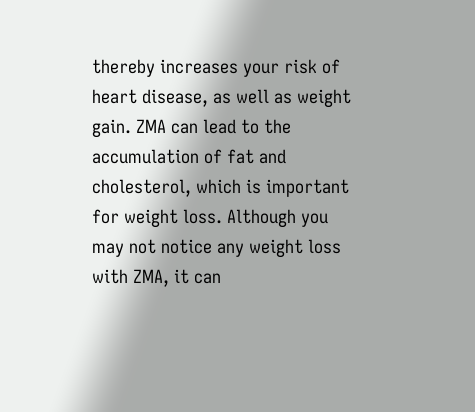thereby increases your risk of heart disease, as well as weight gain. ZMA can lead to the accumulation of fat and cholesterol, which is important for weight loss. Although you may not notice any weight loss with ZMA, it can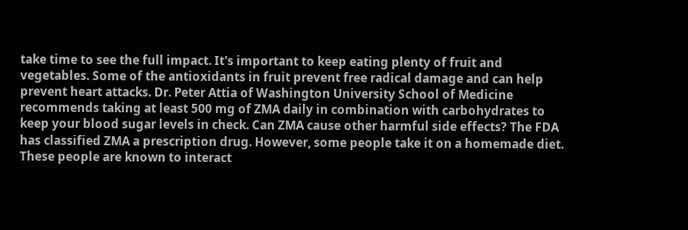take time to see the full impact. It's important to keep eating plenty of fruit and vegetables. Some of the antioxidants in fruit prevent free radical damage and can help prevent heart attacks. Dr. Peter Attia of Washington University School of Medicine recommends taking at least 500 mg of ZMA daily in combination with carbohydrates to keep your blood sugar levels in check. Can ZMA cause other harmful side effects? The FDA has classified ZMA a prescription drug. However, some people take it on a homemade diet. These people are known to interact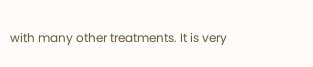with many other treatments. It is very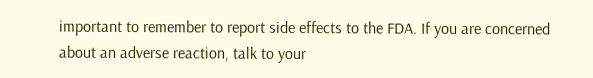important to remember to report side effects to the FDA. If you are concerned about an adverse reaction, talk to your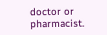doctor or pharmacist.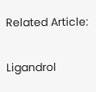Related Article:

Ligandrol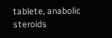tablete, anabolic steroids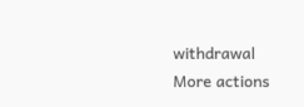withdrawal
More actions